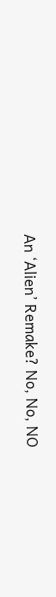An ‘Alien’ Remake? No, No, NO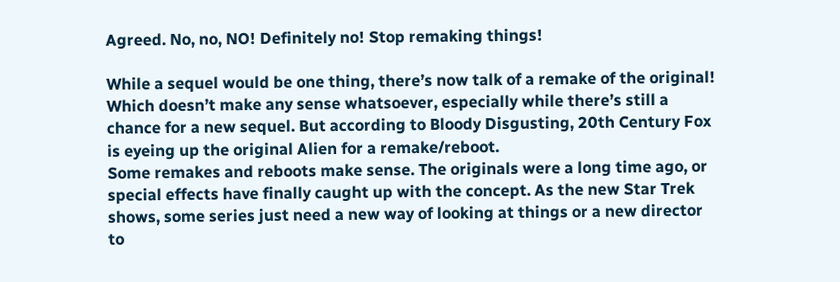Agreed. No, no, NO! Definitely no! Stop remaking things!

While a sequel would be one thing, there’s now talk of a remake of the original! Which doesn’t make any sense whatsoever, especially while there’s still a chance for a new sequel. But according to Bloody Disgusting, 20th Century Fox is eyeing up the original Alien for a remake/reboot.
Some remakes and reboots make sense. The originals were a long time ago, or special effects have finally caught up with the concept. As the new Star Trek shows, some series just need a new way of looking at things or a new director to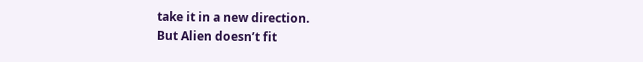take it in a new direction.
But Alien doesn’t fit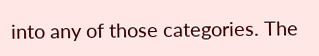into any of those categories. The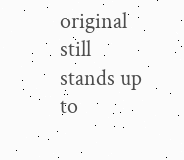original still stands up to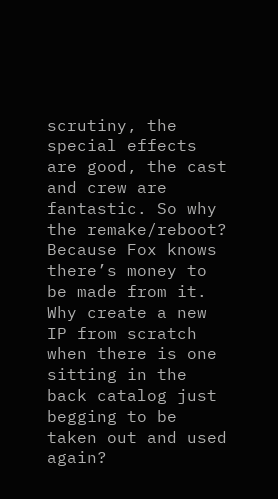scrutiny, the special effects are good, the cast and crew are fantastic. So why the remake/reboot? Because Fox knows there’s money to be made from it. Why create a new IP from scratch when there is one sitting in the back catalog just begging to be taken out and used again?